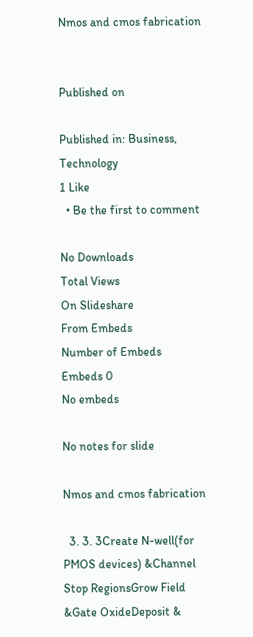Nmos and cmos fabrication


Published on

Published in: Business, Technology
1 Like
  • Be the first to comment

No Downloads
Total Views
On Slideshare
From Embeds
Number of Embeds
Embeds 0
No embeds

No notes for slide

Nmos and cmos fabrication

  3. 3. 3Create N-well(for PMOS devices) &Channel Stop RegionsGrow Field &Gate OxideDeposit &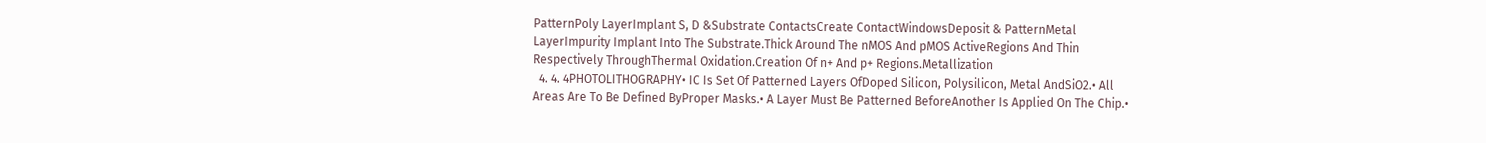PatternPoly LayerImplant S, D &Substrate ContactsCreate ContactWindowsDeposit & PatternMetal LayerImpurity Implant Into The Substrate.Thick Around The nMOS And pMOS ActiveRegions And Thin Respectively ThroughThermal Oxidation.Creation Of n+ And p+ Regions.Metallization
  4. 4. 4PHOTOLITHOGRAPHY• IC Is Set Of Patterned Layers OfDoped Silicon, Polysilicon, Metal AndSiO2.• All Areas Are To Be Defined ByProper Masks.• A Layer Must Be Patterned BeforeAnother Is Applied On The Chip.•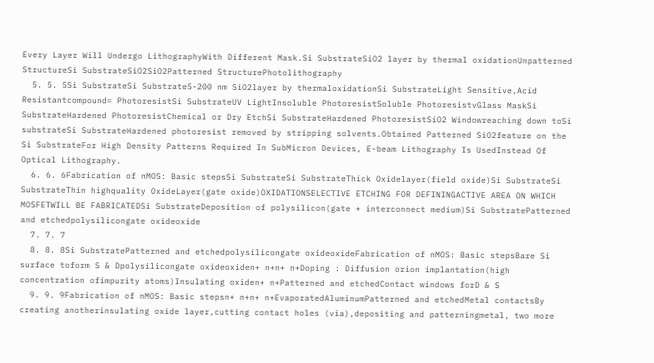Every Layer Will Undergo LithographyWith Different Mask.Si SubstrateSiO2 layer by thermal oxidationUnpatterned StructureSi SubstrateSiO2SiO2Patterned StructurePhotolithography
  5. 5. 5Si SubstrateSi Substrate5-200 nm SiO2layer by thermaloxidationSi SubstrateLight Sensitive,Acid Resistantcompound= PhotoresistSi SubstrateUV LightInsoluble PhotoresistSoluble PhotoresistvGlass MaskSi SubstrateHardened PhotoresistChemical or Dry EtchSi SubstrateHardened PhotoresistSiO2 Windowreaching down toSi substrateSi SubstrateHardened photoresist removed by stripping solvents.Obtained Patterned SiO2feature on the Si SubstrateFor High Density Patterns Required In SubMicron Devices, E-beam Lithography Is UsedInstead Of Optical Lithography.
  6. 6. 6Fabrication of nMOS: Basic stepsSi SubstrateSi SubstrateThick Oxidelayer(field oxide)Si SubstrateSi SubstrateThin highquality OxideLayer(gate oxide)OXIDATIONSELECTIVE ETCHING FOR DEFININGACTIVE AREA ON WHICH MOSFETWILL BE FABRICATEDSi SubstrateDeposition of polysilicon(gate + interconnect medium)Si SubstratePatterned and etchedpolysilicongate oxideoxide
  7. 7. 7
  8. 8. 8Si SubstratePatterned and etchedpolysilicongate oxideoxideFabrication of nMOS: Basic stepsBare Si surface toform S & Dpolysilicongate oxideoxiden+ n+n+ n+Doping : Diffusion orion implantation(high concentration ofimpurity atoms)Insulating oxiden+ n+Patterned and etchedContact windows forD & S
  9. 9. 9Fabrication of nMOS: Basic stepsn+ n+n+ n+EvaporatedAluminumPatterned and etchedMetal contactsBy creating anotherinsulating oxide layer,cutting contact holes (via),depositing and patterningmetal, two more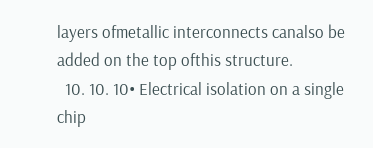layers ofmetallic interconnects canalso be added on the top ofthis structure.
  10. 10. 10• Electrical isolation on a single chip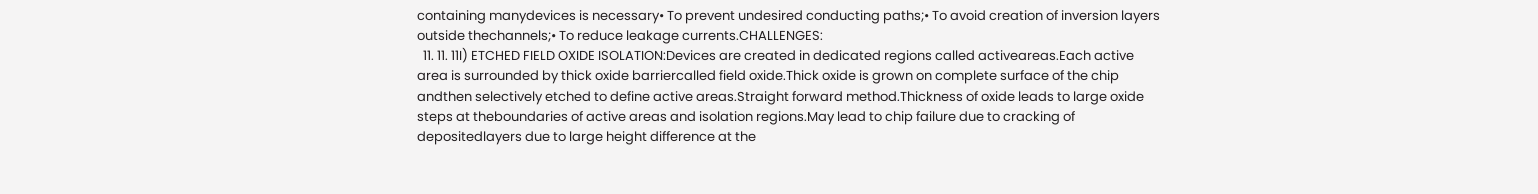containing manydevices is necessary• To prevent undesired conducting paths;• To avoid creation of inversion layers outside thechannels;• To reduce leakage currents.CHALLENGES:
  11. 11. 11I) ETCHED FIELD OXIDE ISOLATION:Devices are created in dedicated regions called activeareas.Each active area is surrounded by thick oxide barriercalled field oxide.Thick oxide is grown on complete surface of the chip andthen selectively etched to define active areas.Straight forward method.Thickness of oxide leads to large oxide steps at theboundaries of active areas and isolation regions.May lead to chip failure due to cracking of depositedlayers due to large height difference at the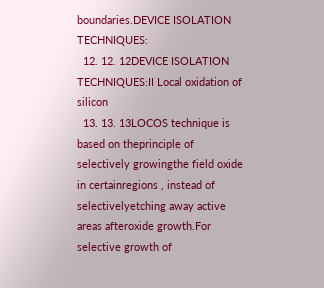boundaries.DEVICE ISOLATION TECHNIQUES:
  12. 12. 12DEVICE ISOLATION TECHNIQUES:II Local oxidation of silicon
  13. 13. 13LOCOS technique is based on theprinciple of selectively growingthe field oxide in certainregions , instead of selectivelyetching away active areas afteroxide growth.For selective growth of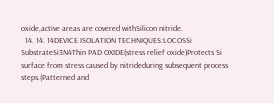oxide,active areas are covered withSilicon nitride.
  14. 14. 14DEVICE ISOLATION TECHNIQUES:LOCOSSi SubstrateSi3N4Thin PAD OXIDE(stress relief oxide)Protects Si surface from stress caused by nitrideduring subsequent process steps.(Patterned and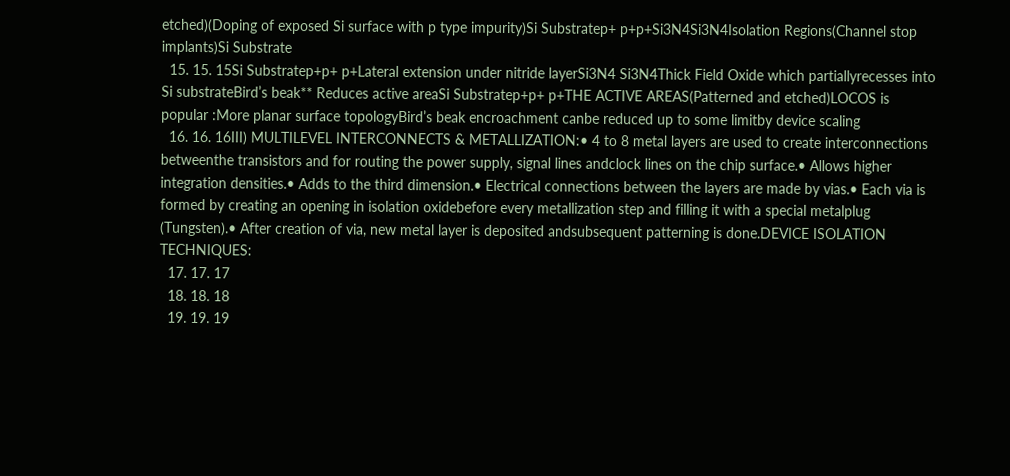etched)(Doping of exposed Si surface with p type impurity)Si Substratep+ p+p+Si3N4Si3N4Isolation Regions(Channel stop implants)Si Substrate
  15. 15. 15Si Substratep+p+ p+Lateral extension under nitride layerSi3N4 Si3N4Thick Field Oxide which partiallyrecesses into Si substrateBird’s beak** Reduces active areaSi Substratep+p+ p+THE ACTIVE AREAS(Patterned and etched)LOCOS is popular :More planar surface topologyBird’s beak encroachment canbe reduced up to some limitby device scaling
  16. 16. 16III) MULTILEVEL INTERCONNECTS & METALLIZATION:• 4 to 8 metal layers are used to create interconnections betweenthe transistors and for routing the power supply, signal lines andclock lines on the chip surface.• Allows higher integration densities.• Adds to the third dimension.• Electrical connections between the layers are made by vias.• Each via is formed by creating an opening in isolation oxidebefore every metallization step and filling it with a special metalplug (Tungsten).• After creation of via, new metal layer is deposited andsubsequent patterning is done.DEVICE ISOLATION TECHNIQUES:
  17. 17. 17
  18. 18. 18
  19. 19. 19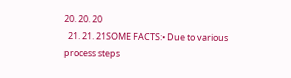20. 20. 20
  21. 21. 21SOME FACTS:• Due to various process steps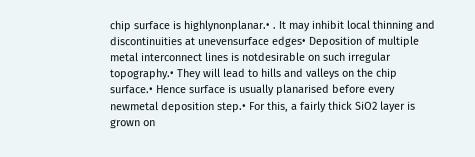chip surface is highlynonplanar.• . It may inhibit local thinning and discontinuities at unevensurface edges• Deposition of multiple metal interconnect lines is notdesirable on such irregular topography.• They will lead to hills and valleys on the chip surface.• Hence surface is usually planarised before every newmetal deposition step.• For this, a fairly thick SiO2 layer is grown on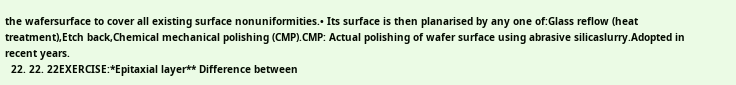the wafersurface to cover all existing surface nonuniformities.• Its surface is then planarised by any one of:Glass reflow (heat treatment),Etch back,Chemical mechanical polishing (CMP).CMP: Actual polishing of wafer surface using abrasive silicaslurry.Adopted in recent years.
  22. 22. 22EXERCISE:*Epitaxial layer** Difference between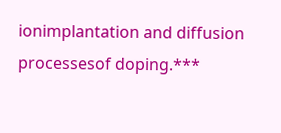ionimplantation and diffusion processesof doping.***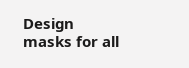Design masks for all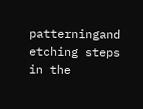patterningand etching steps in the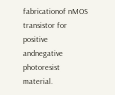fabricationof nMOS transistor for positive andnegative photoresist material.